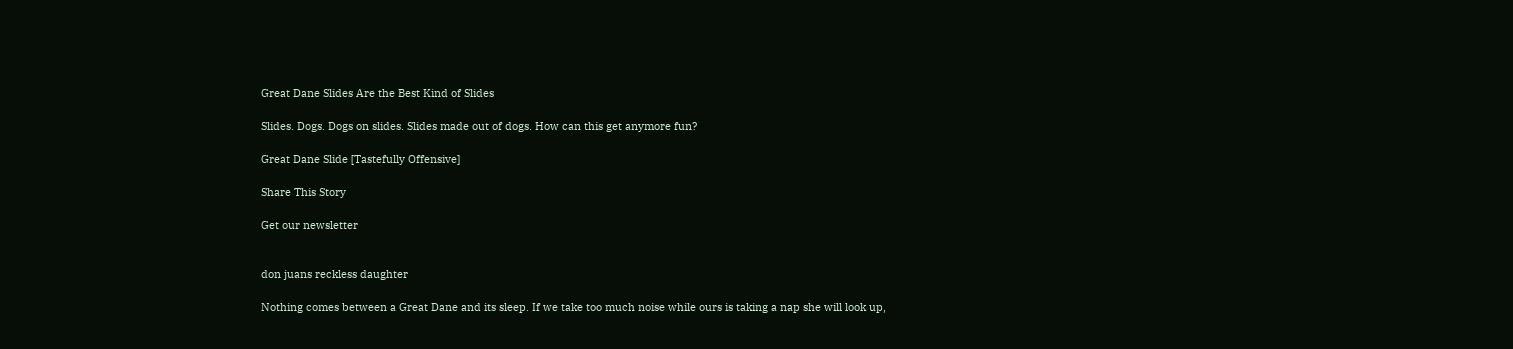Great Dane Slides Are the Best Kind of Slides

Slides. Dogs. Dogs on slides. Slides made out of dogs. How can this get anymore fun?

Great Dane Slide [Tastefully Offensive]

Share This Story

Get our newsletter


don juans reckless daughter

Nothing comes between a Great Dane and its sleep. If we take too much noise while ours is taking a nap she will look up,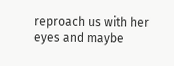reproach us with her eyes and maybe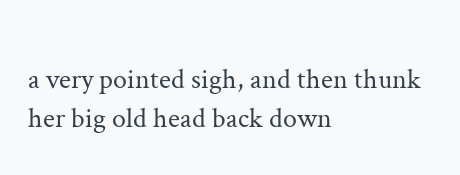a very pointed sigh, and then thunk her big old head back down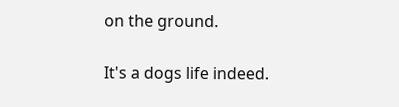on the ground.

It's a dogs life indeed.